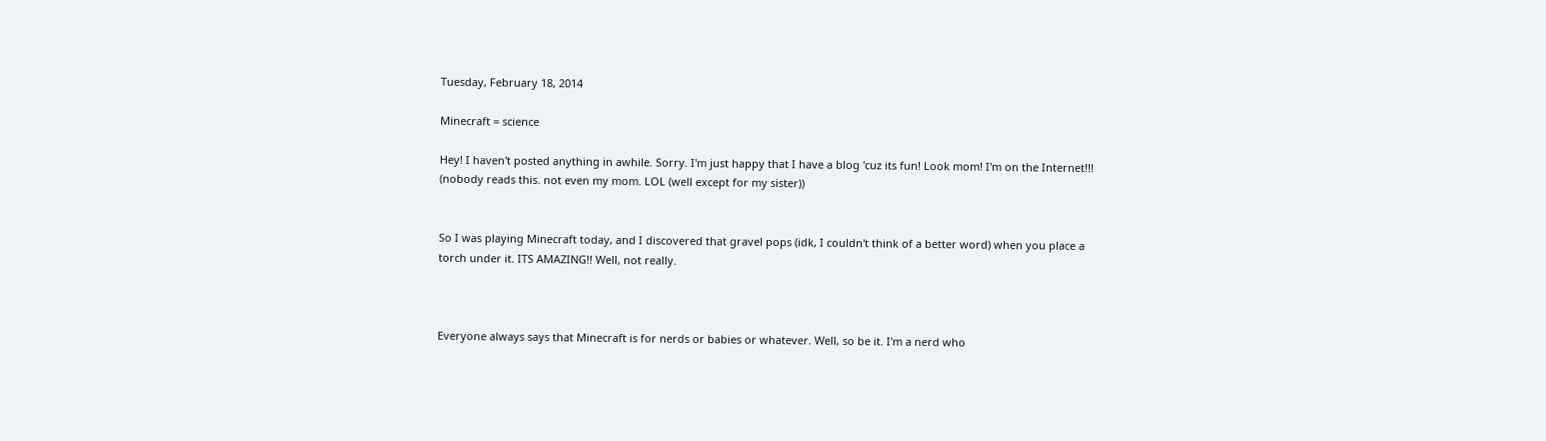Tuesday, February 18, 2014

Minecraft = science

Hey! I haven't posted anything in awhile. Sorry. I'm just happy that I have a blog 'cuz its fun! Look mom! I'm on the Internet!!! (nobody reads this. not even my mom. LOL (well except for my sister))


So I was playing Minecraft today, and I discovered that gravel pops (idk, I couldn't think of a better word) when you place a torch under it. ITS AMAZING!! Well, not really.



Everyone always says that Minecraft is for nerds or babies or whatever. Well, so be it. I'm a nerd who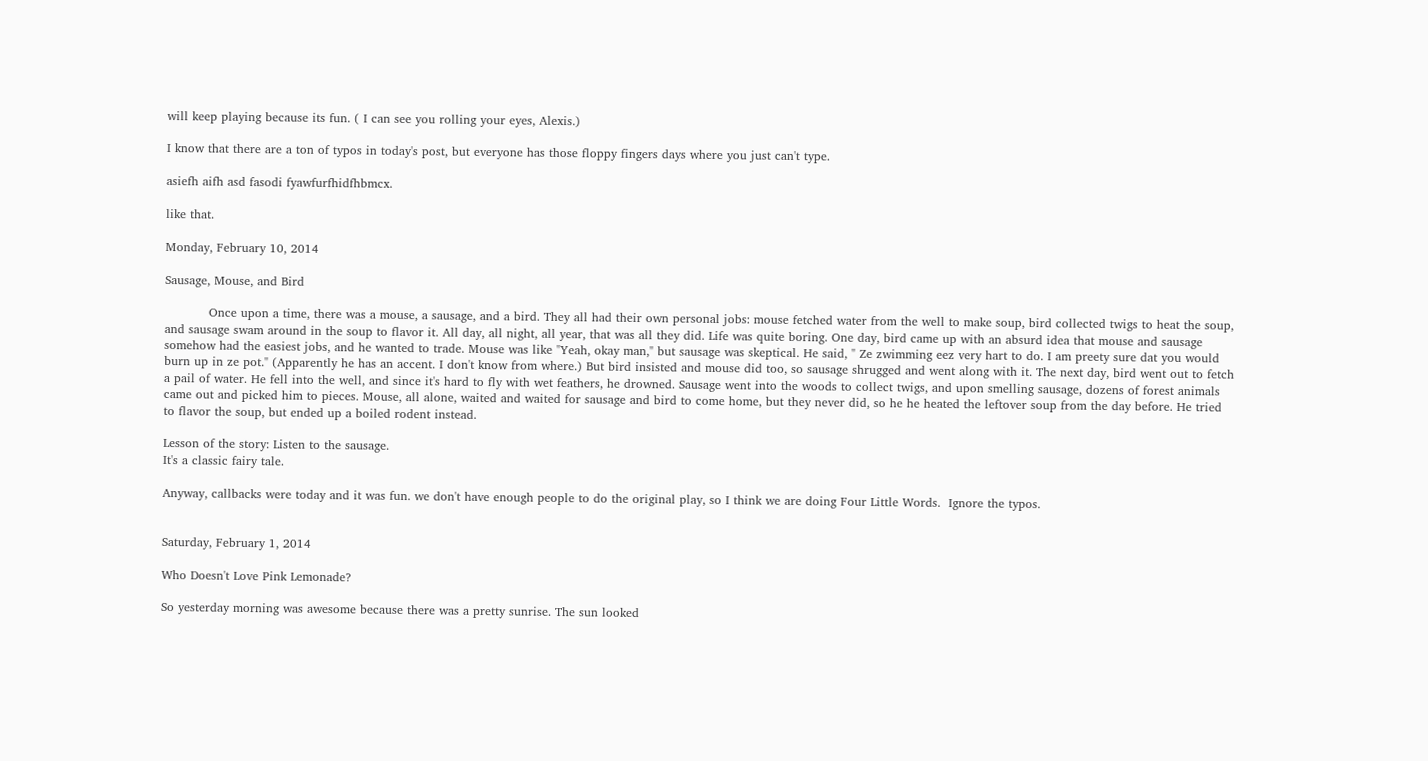will keep playing because its fun. ( I can see you rolling your eyes, Alexis.)

I know that there are a ton of typos in today's post, but everyone has those floppy fingers days where you just can't type.

asiefh aifh asd fasodi fyawfurfhidfhbmcx.

like that.

Monday, February 10, 2014

Sausage, Mouse, and Bird

           Once upon a time, there was a mouse, a sausage, and a bird. They all had their own personal jobs: mouse fetched water from the well to make soup, bird collected twigs to heat the soup, and sausage swam around in the soup to flavor it. All day, all night, all year, that was all they did. Life was quite boring. One day, bird came up with an absurd idea that mouse and sausage somehow had the easiest jobs, and he wanted to trade. Mouse was like "Yeah, okay man," but sausage was skeptical. He said, " Ze zwimming eez very hart to do. I am preety sure dat you would burn up in ze pot." (Apparently he has an accent. I don't know from where.) But bird insisted and mouse did too, so sausage shrugged and went along with it. The next day, bird went out to fetch a pail of water. He fell into the well, and since it's hard to fly with wet feathers, he drowned. Sausage went into the woods to collect twigs, and upon smelling sausage, dozens of forest animals came out and picked him to pieces. Mouse, all alone, waited and waited for sausage and bird to come home, but they never did, so he he heated the leftover soup from the day before. He tried to flavor the soup, but ended up a boiled rodent instead.

Lesson of the story: Listen to the sausage.
It's a classic fairy tale.

Anyway, callbacks were today and it was fun. we don't have enough people to do the original play, so I think we are doing Four Little Words.  Ignore the typos.


Saturday, February 1, 2014

Who Doesn't Love Pink Lemonade?

So yesterday morning was awesome because there was a pretty sunrise. The sun looked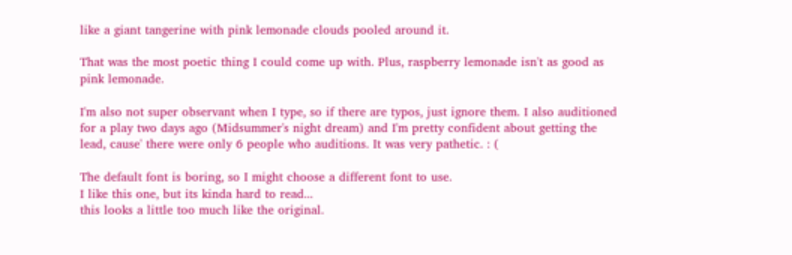like a giant tangerine with pink lemonade clouds pooled around it.

That was the most poetic thing I could come up with. Plus, raspberry lemonade isn't as good as pink lemonade.

I'm also not super observant when I type, so if there are typos, just ignore them. I also auditioned for a play two days ago (Midsummer's night dream) and I'm pretty confident about getting the lead, cause' there were only 6 people who auditions. It was very pathetic. : (

The default font is boring, so I might choose a different font to use.
I like this one, but its kinda hard to read...
this looks a little too much like the original.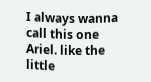I always wanna call this one Ariel. like the little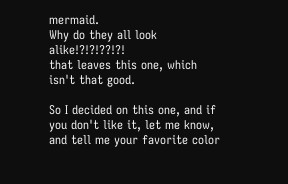mermaid.
Why do they all look alike!?!?!??!?!
that leaves this one, which isn't that good.

So I decided on this one, and if you don't like it, let me know, and tell me your favorite color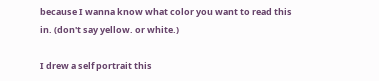because I wanna know what color you want to read this in. (don't say yellow. or white.)

I drew a self portrait this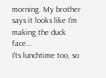morning. My brother says it looks like I'm making the duck face...
I'ts lunchtime too, so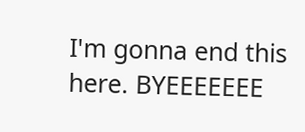I'm gonna end this here. BYEEEEEEE